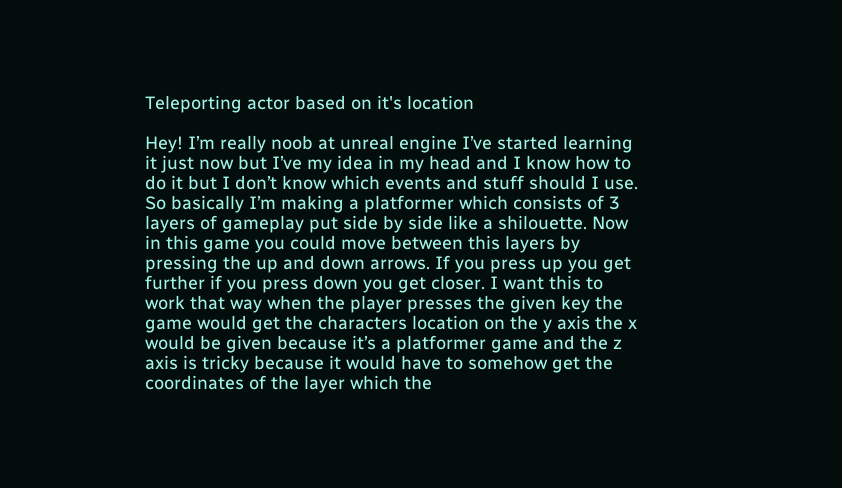Teleporting actor based on it's location

Hey! I’m really noob at unreal engine I’ve started learning it just now but I’ve my idea in my head and I know how to do it but I don’t know which events and stuff should I use. So basically I’m making a platformer which consists of 3 layers of gameplay put side by side like a shilouette. Now in this game you could move between this layers by pressing the up and down arrows. If you press up you get further if you press down you get closer. I want this to work that way when the player presses the given key the game would get the characters location on the y axis the x would be given because it’s a platformer game and the z axis is tricky because it would have to somehow get the coordinates of the layer which the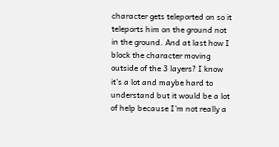character gets teleported on so it teleports him on the ground not in the ground. And at last how I block the character moving outside of the 3 layers? I know it’s a lot and maybe hard to understand but it would be a lot of help because I’m not really a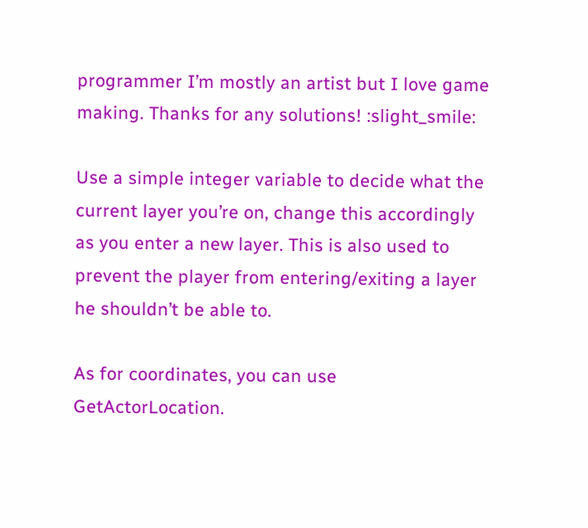programmer I’m mostly an artist but I love game making. Thanks for any solutions! :slight_smile:

Use a simple integer variable to decide what the current layer you’re on, change this accordingly as you enter a new layer. This is also used to prevent the player from entering/exiting a layer he shouldn’t be able to.

As for coordinates, you can use GetActorLocation.